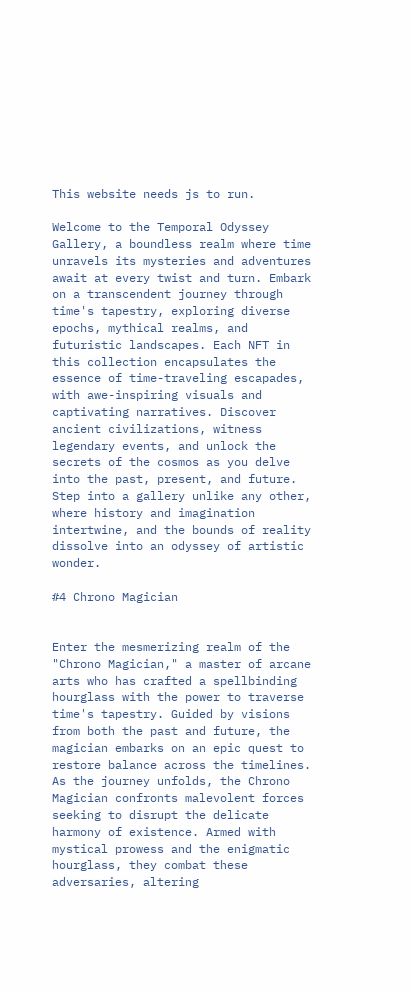This website needs js to run.

Welcome to the Temporal Odyssey Gallery, a boundless realm where time unravels its mysteries and adventures await at every twist and turn. Embark on a transcendent journey through time's tapestry, exploring diverse epochs, mythical realms, and futuristic landscapes. Each NFT in this collection encapsulates the essence of time-traveling escapades, with awe-inspiring visuals and captivating narratives. Discover ancient civilizations, witness legendary events, and unlock the secrets of the cosmos as you delve into the past, present, and future. Step into a gallery unlike any other, where history and imagination intertwine, and the bounds of reality dissolve into an odyssey of artistic wonder.

#4 Chrono Magician


Enter the mesmerizing realm of the "Chrono Magician," a master of arcane arts who has crafted a spellbinding hourglass with the power to traverse time's tapestry. Guided by visions from both the past and future, the magician embarks on an epic quest to restore balance across the timelines. As the journey unfolds, the Chrono Magician confronts malevolent forces seeking to disrupt the delicate harmony of existence. Armed with mystical prowess and the enigmatic hourglass, they combat these adversaries, altering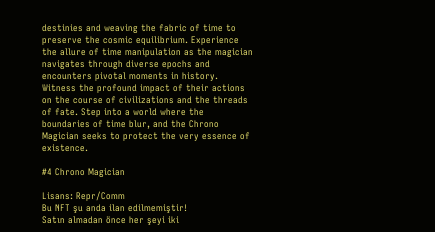destinies and weaving the fabric of time to preserve the cosmic equilibrium. Experience the allure of time manipulation as the magician navigates through diverse epochs and encounters pivotal moments in history. Witness the profound impact of their actions on the course of civilizations and the threads of fate. Step into a world where the boundaries of time blur, and the Chrono Magician seeks to protect the very essence of existence.

#4 Chrono Magician

Lisans: Repr/Comm
Bu NFT şu anda ilan edilmemiştir!
Satın almadan önce her şeyi iki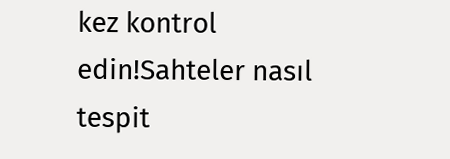kez kontrol edin!Sahteler nasıl tespit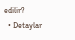edilir?
  • Detaylar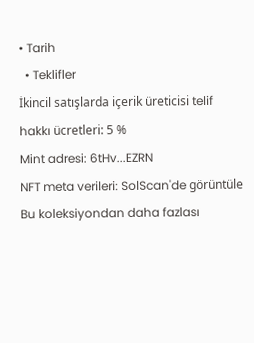• Tarih
  • Teklifler
İkincil satışlarda içerik üreticisi telif hakkı ücretleri: 5 %
Mint adresi: 6tHv...EZRN
NFT meta verileri: SolScan'de görüntüle
Bu koleksiyondan daha fazlası